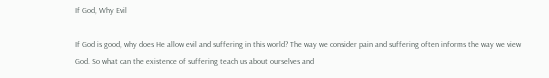If God, Why Evil

If God is good, why does He allow evil and suffering in this world? The way we consider pain and suffering often informs the way we view God. So what can the existence of suffering teach us about ourselves and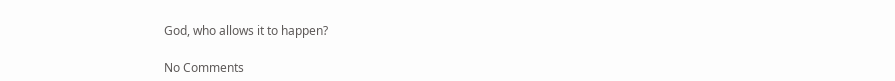God, who allows it to happen?

No Comments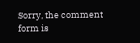Sorry, the comment form is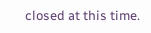closed at this time.